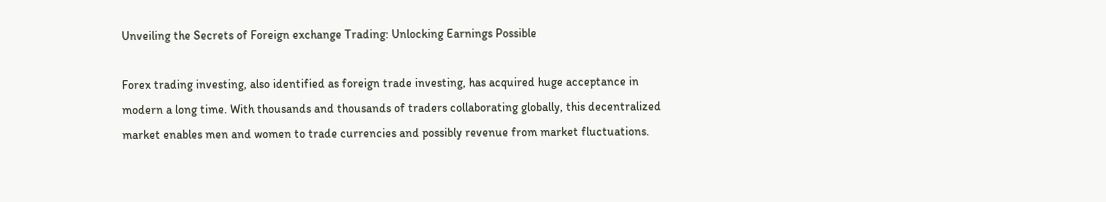Unveiling the Secrets of Foreign exchange Trading: Unlocking Earnings Possible

Forex trading investing, also identified as foreign trade investing, has acquired huge acceptance in modern a long time. With thousands and thousands of traders collaborating globally, this decentralized market enables men and women to trade currencies and possibly revenue from market fluctuations.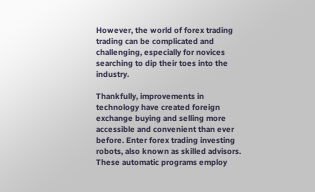However, the world of forex trading trading can be complicated and challenging, especially for novices searching to dip their toes into the industry.

Thankfully, improvements in technology have created foreign exchange buying and selling more accessible and convenient than ever before. Enter forex trading investing robots, also known as skilled advisors. These automatic programs employ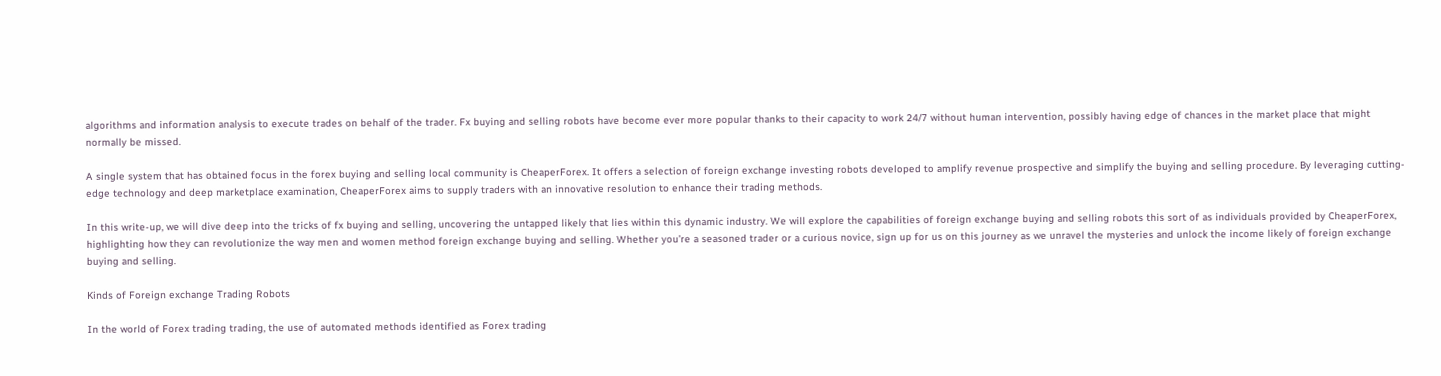algorithms and information analysis to execute trades on behalf of the trader. Fx buying and selling robots have become ever more popular thanks to their capacity to work 24/7 without human intervention, possibly having edge of chances in the market place that might normally be missed.

A single system that has obtained focus in the forex buying and selling local community is CheaperForex. It offers a selection of foreign exchange investing robots developed to amplify revenue prospective and simplify the buying and selling procedure. By leveraging cutting-edge technology and deep marketplace examination, CheaperForex aims to supply traders with an innovative resolution to enhance their trading methods.

In this write-up, we will dive deep into the tricks of fx buying and selling, uncovering the untapped likely that lies within this dynamic industry. We will explore the capabilities of foreign exchange buying and selling robots this sort of as individuals provided by CheaperForex, highlighting how they can revolutionize the way men and women method foreign exchange buying and selling. Whether you’re a seasoned trader or a curious novice, sign up for us on this journey as we unravel the mysteries and unlock the income likely of foreign exchange buying and selling.

Kinds of Foreign exchange Trading Robots

In the world of Forex trading trading, the use of automated methods identified as Forex trading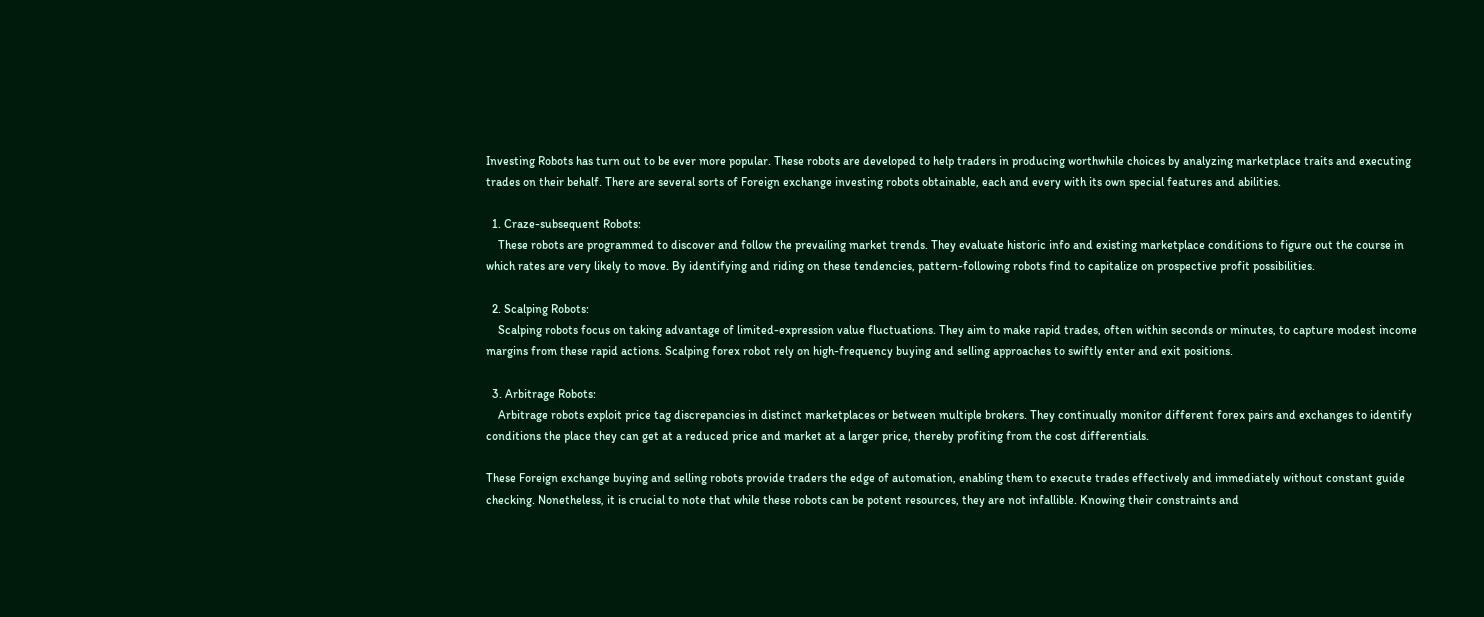Investing Robots has turn out to be ever more popular. These robots are developed to help traders in producing worthwhile choices by analyzing marketplace traits and executing trades on their behalf. There are several sorts of Foreign exchange investing robots obtainable, each and every with its own special features and abilities.

  1. Craze-subsequent Robots:
    These robots are programmed to discover and follow the prevailing market trends. They evaluate historic info and existing marketplace conditions to figure out the course in which rates are very likely to move. By identifying and riding on these tendencies, pattern-following robots find to capitalize on prospective profit possibilities.

  2. Scalping Robots:
    Scalping robots focus on taking advantage of limited-expression value fluctuations. They aim to make rapid trades, often within seconds or minutes, to capture modest income margins from these rapid actions. Scalping forex robot rely on high-frequency buying and selling approaches to swiftly enter and exit positions.

  3. Arbitrage Robots:
    Arbitrage robots exploit price tag discrepancies in distinct marketplaces or between multiple brokers. They continually monitor different forex pairs and exchanges to identify conditions the place they can get at a reduced price and market at a larger price, thereby profiting from the cost differentials.

These Foreign exchange buying and selling robots provide traders the edge of automation, enabling them to execute trades effectively and immediately without constant guide checking. Nonetheless, it is crucial to note that while these robots can be potent resources, they are not infallible. Knowing their constraints and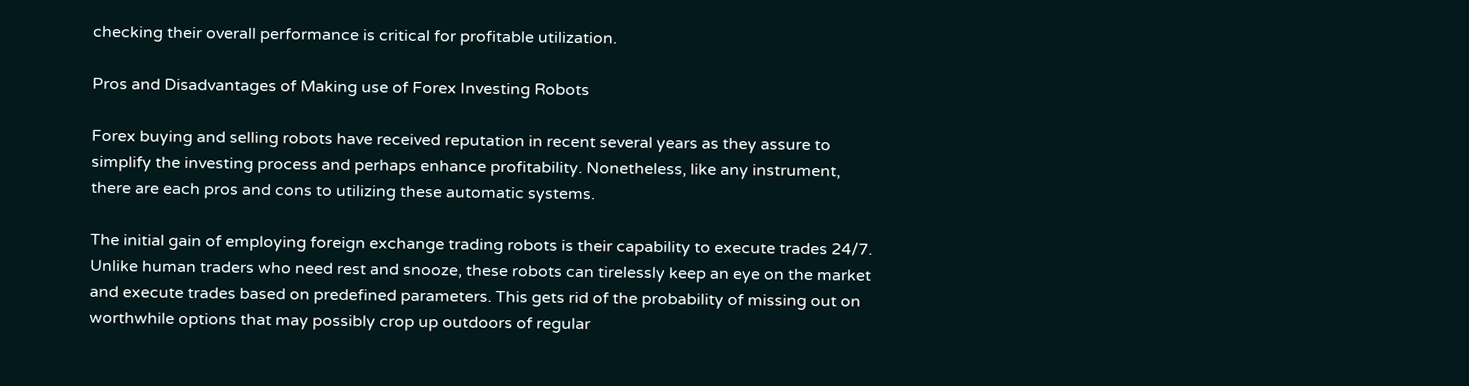checking their overall performance is critical for profitable utilization.

Pros and Disadvantages of Making use of Forex Investing Robots

Forex buying and selling robots have received reputation in recent several years as they assure to simplify the investing process and perhaps enhance profitability. Nonetheless, like any instrument, there are each pros and cons to utilizing these automatic systems.

The initial gain of employing foreign exchange trading robots is their capability to execute trades 24/7. Unlike human traders who need rest and snooze, these robots can tirelessly keep an eye on the market and execute trades based on predefined parameters. This gets rid of the probability of missing out on worthwhile options that may possibly crop up outdoors of regular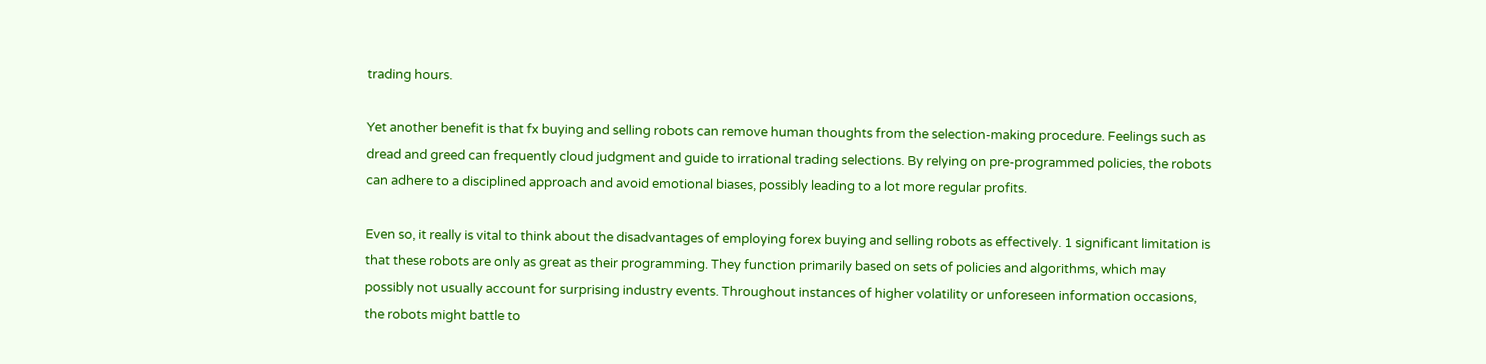trading hours.

Yet another benefit is that fx buying and selling robots can remove human thoughts from the selection-making procedure. Feelings such as dread and greed can frequently cloud judgment and guide to irrational trading selections. By relying on pre-programmed policies, the robots can adhere to a disciplined approach and avoid emotional biases, possibly leading to a lot more regular profits.

Even so, it really is vital to think about the disadvantages of employing forex buying and selling robots as effectively. 1 significant limitation is that these robots are only as great as their programming. They function primarily based on sets of policies and algorithms, which may possibly not usually account for surprising industry events. Throughout instances of higher volatility or unforeseen information occasions, the robots might battle to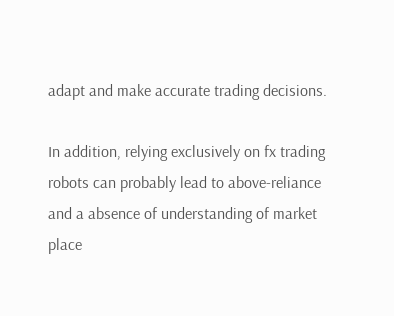adapt and make accurate trading decisions.

In addition, relying exclusively on fx trading robots can probably lead to above-reliance and a absence of understanding of market place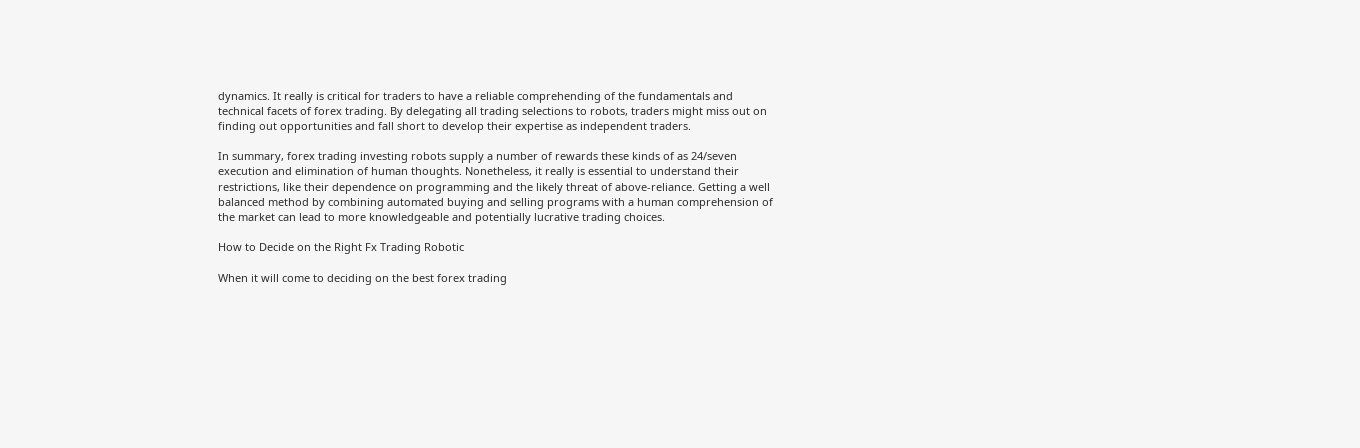dynamics. It really is critical for traders to have a reliable comprehending of the fundamentals and technical facets of forex trading. By delegating all trading selections to robots, traders might miss out on finding out opportunities and fall short to develop their expertise as independent traders.

In summary, forex trading investing robots supply a number of rewards these kinds of as 24/seven execution and elimination of human thoughts. Nonetheless, it really is essential to understand their restrictions, like their dependence on programming and the likely threat of above-reliance. Getting a well balanced method by combining automated buying and selling programs with a human comprehension of the market can lead to more knowledgeable and potentially lucrative trading choices.

How to Decide on the Right Fx Trading Robotic

When it will come to deciding on the best forex trading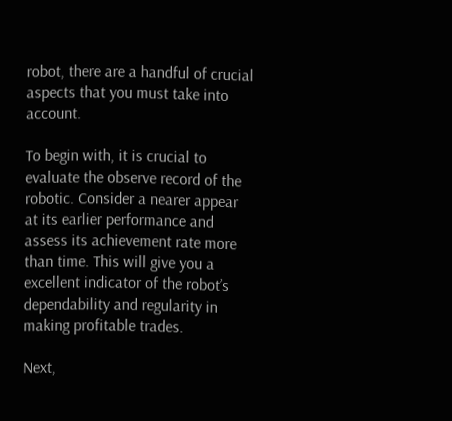robot, there are a handful of crucial aspects that you must take into account.

To begin with, it is crucial to evaluate the observe record of the robotic. Consider a nearer appear at its earlier performance and assess its achievement rate more than time. This will give you a excellent indicator of the robot’s dependability and regularity in making profitable trades.

Next,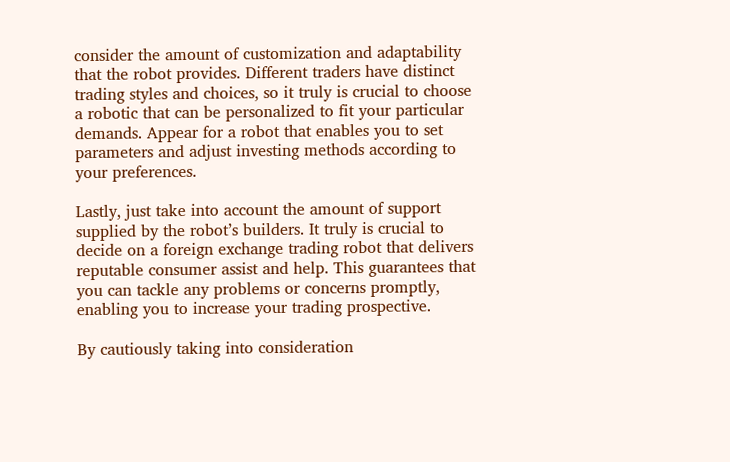consider the amount of customization and adaptability that the robot provides. Different traders have distinct trading styles and choices, so it truly is crucial to choose a robotic that can be personalized to fit your particular demands. Appear for a robot that enables you to set parameters and adjust investing methods according to your preferences.

Lastly, just take into account the amount of support supplied by the robot’s builders. It truly is crucial to decide on a foreign exchange trading robot that delivers reputable consumer assist and help. This guarantees that you can tackle any problems or concerns promptly, enabling you to increase your trading prospective.

By cautiously taking into consideration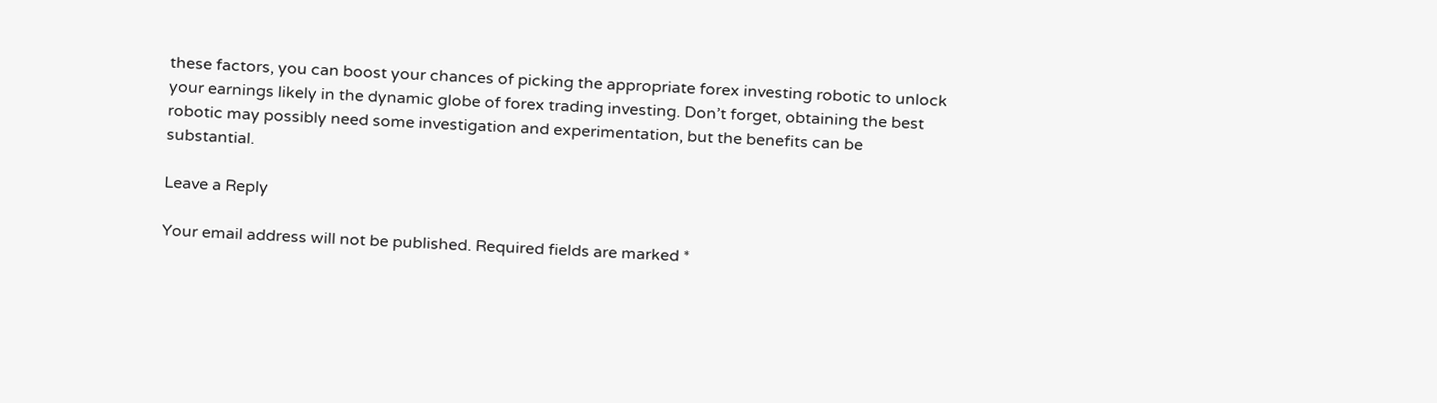these factors, you can boost your chances of picking the appropriate forex investing robotic to unlock your earnings likely in the dynamic globe of forex trading investing. Don’t forget, obtaining the best robotic may possibly need some investigation and experimentation, but the benefits can be substantial.

Leave a Reply

Your email address will not be published. Required fields are marked *